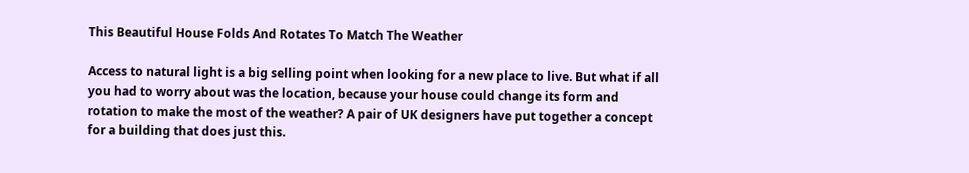This Beautiful House Folds And Rotates To Match The Weather

Access to natural light is a big selling point when looking for a new place to live. But what if all you had to worry about was the location, because your house could change its form and rotation to make the most of the weather? A pair of UK designers have put together a concept for a building that does just this.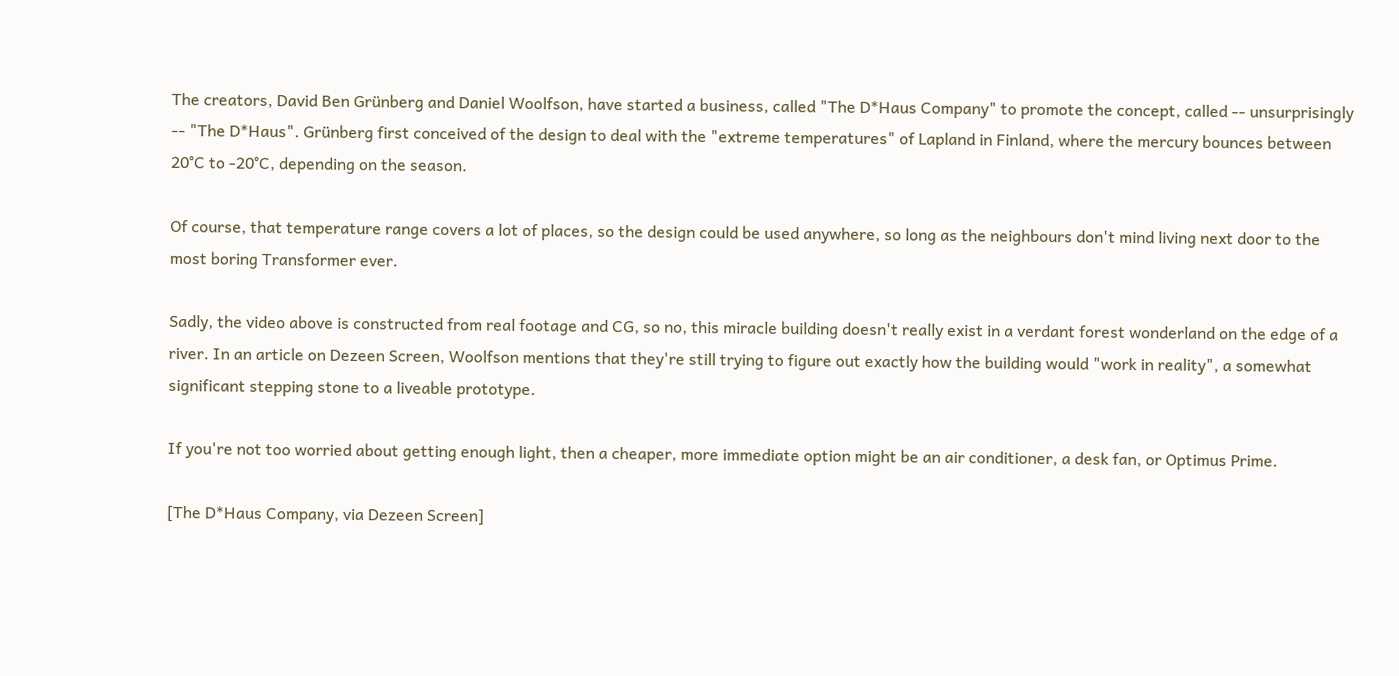The creators, David Ben Grünberg and Daniel Woolfson, have started a business, called "The D*Haus Company" to promote the concept, called -- unsurprisingly -- "The D*Haus". Grünberg first conceived of the design to deal with the "extreme temperatures" of Lapland in Finland, where the mercury bounces between 20°C to -20°C, depending on the season.

Of course, that temperature range covers a lot of places, so the design could be used anywhere, so long as the neighbours don't mind living next door to the most boring Transformer ever.

Sadly, the video above is constructed from real footage and CG, so no, this miracle building doesn't really exist in a verdant forest wonderland on the edge of a river. In an article on Dezeen Screen, Woolfson mentions that they're still trying to figure out exactly how the building would "work in reality", a somewhat significant stepping stone to a liveable prototype.

If you're not too worried about getting enough light, then a cheaper, more immediate option might be an air conditioner, a desk fan, or Optimus Prime.

[The D*Haus Company, via Dezeen Screen]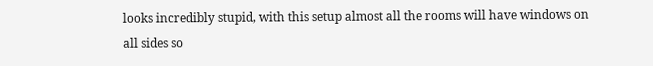looks incredibly stupid, with this setup almost all the rooms will have windows on all sides so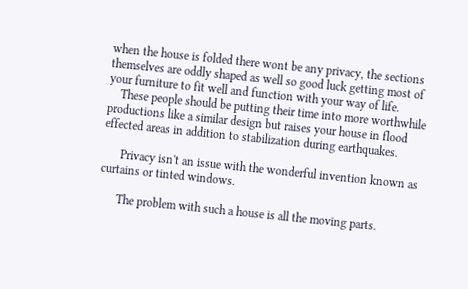when the house is folded there wont be any privacy, the sections themselves are oddly shaped as well so good luck getting most of your furniture to fit well and function with your way of life.
    These people should be putting their time into more worthwhile productions like a similar design but raises your house in flood effected areas in addition to stabilization during earthquakes.

      Privacy isn't an issue with the wonderful invention known as curtains or tinted windows.

      The problem with such a house is all the moving parts.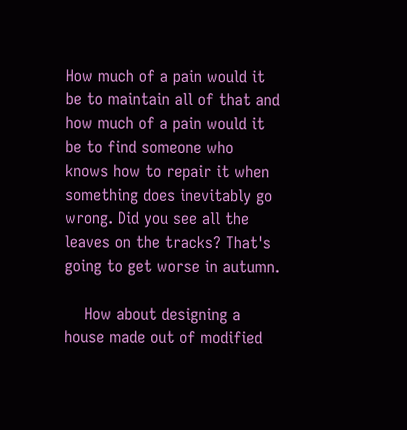How much of a pain would it be to maintain all of that and how much of a pain would it be to find someone who knows how to repair it when something does inevitably go wrong. Did you see all the leaves on the tracks? That's going to get worse in autumn.

    How about designing a house made out of modified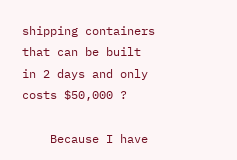shipping containers that can be built in 2 days and only costs $50,000 ?

    Because I have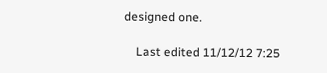designed one.

    Last edited 11/12/12 7:25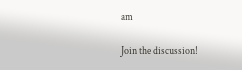am

Join the discussion!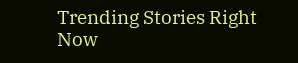Trending Stories Right Now